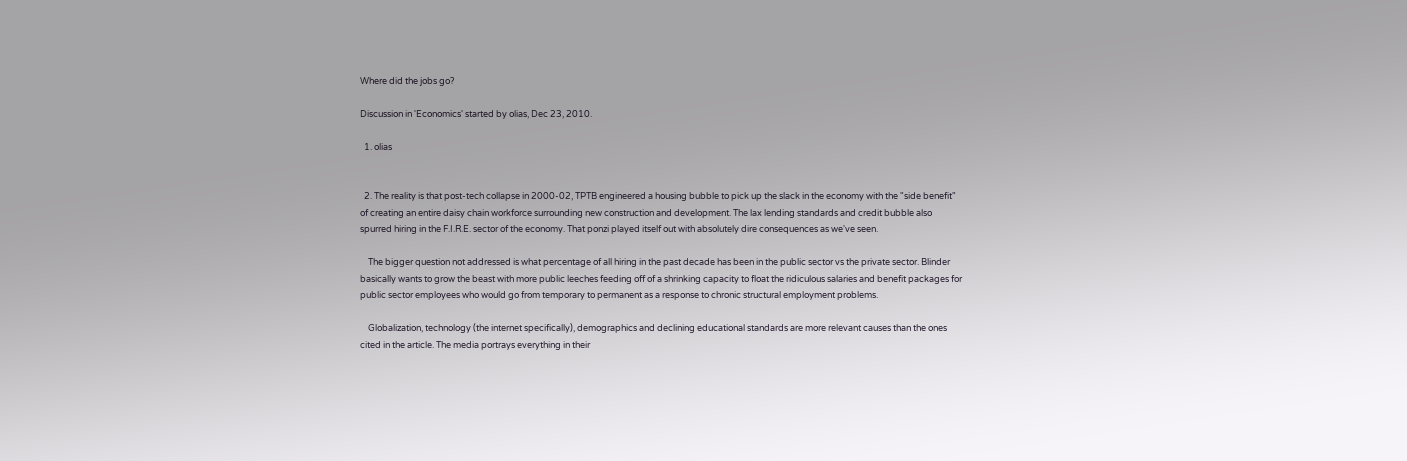Where did the jobs go?

Discussion in 'Economics' started by olias, Dec 23, 2010.

  1. olias


  2. The reality is that post-tech collapse in 2000-02, TPTB engineered a housing bubble to pick up the slack in the economy with the "side benefit" of creating an entire daisy chain workforce surrounding new construction and development. The lax lending standards and credit bubble also spurred hiring in the F.I.R.E. sector of the economy. That ponzi played itself out with absolutely dire consequences as we've seen.

    The bigger question not addressed is what percentage of all hiring in the past decade has been in the public sector vs the private sector. Blinder basically wants to grow the beast with more public leeches feeding off of a shrinking capacity to float the ridiculous salaries and benefit packages for public sector employees who would go from temporary to permanent as a response to chronic structural employment problems.

    Globalization, technology (the internet specifically), demographics and declining educational standards are more relevant causes than the ones cited in the article. The media portrays everything in their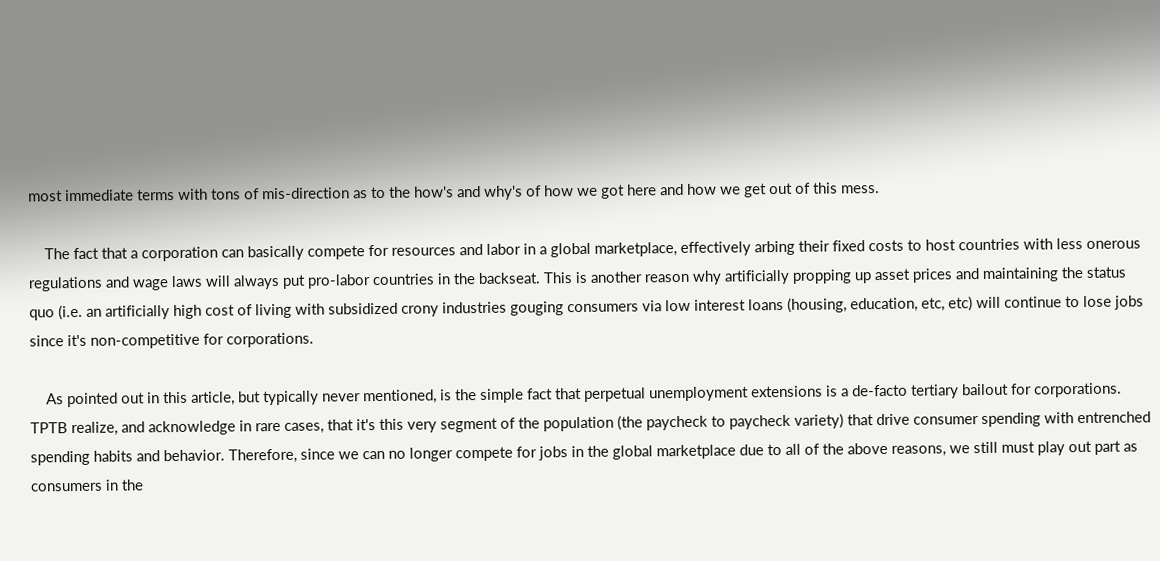most immediate terms with tons of mis-direction as to the how's and why's of how we got here and how we get out of this mess.

    The fact that a corporation can basically compete for resources and labor in a global marketplace, effectively arbing their fixed costs to host countries with less onerous regulations and wage laws will always put pro-labor countries in the backseat. This is another reason why artificially propping up asset prices and maintaining the status quo (i.e. an artificially high cost of living with subsidized crony industries gouging consumers via low interest loans (housing, education, etc, etc) will continue to lose jobs since it's non-competitive for corporations.

    As pointed out in this article, but typically never mentioned, is the simple fact that perpetual unemployment extensions is a de-facto tertiary bailout for corporations. TPTB realize, and acknowledge in rare cases, that it's this very segment of the population (the paycheck to paycheck variety) that drive consumer spending with entrenched spending habits and behavior. Therefore, since we can no longer compete for jobs in the global marketplace due to all of the above reasons, we still must play out part as consumers in the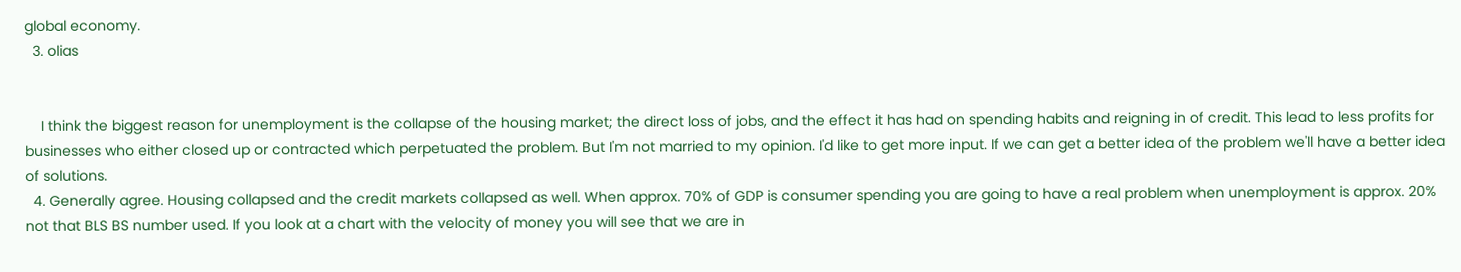global economy.
  3. olias


    I think the biggest reason for unemployment is the collapse of the housing market; the direct loss of jobs, and the effect it has had on spending habits and reigning in of credit. This lead to less profits for businesses who either closed up or contracted which perpetuated the problem. But I'm not married to my opinion. I'd like to get more input. If we can get a better idea of the problem we'll have a better idea of solutions.
  4. Generally agree. Housing collapsed and the credit markets collapsed as well. When approx. 70% of GDP is consumer spending you are going to have a real problem when unemployment is approx. 20% not that BLS BS number used. If you look at a chart with the velocity of money you will see that we are in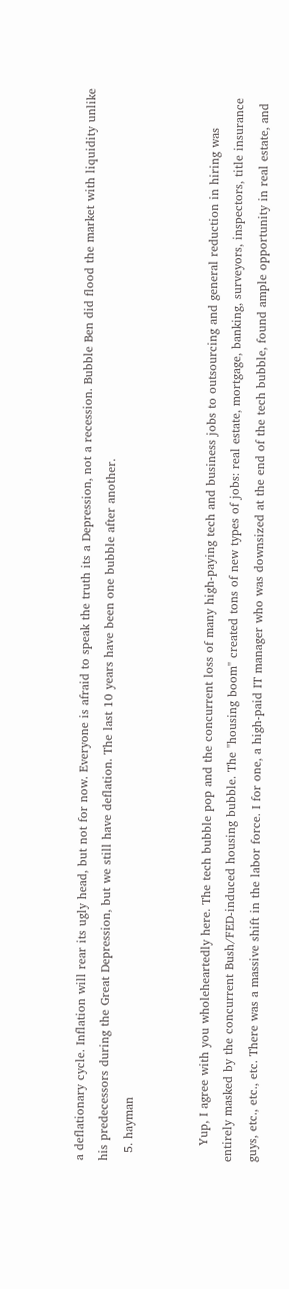a deflationary cycle. Inflation will rear its ugly head, but not for now. Everyone is afraid to speak the truth its a Depression, not a recession. Bubble Ben did flood the market with liquidity unlike his predecessors during the Great Depression, but we still have deflation. The last 10 years have been one bubble after another.
  5. hayman


    Yup, I agree with you wholeheartedly here. The tech bubble pop and the concurrent loss of many high-paying tech and business jobs to outsourcing and general reduction in hiring was entirely masked by the concurrent Bush/FED-induced housing bubble. The "housing boom" created tons of new types of jobs: real estate, mortgage, banking, surveyors, inspectors, title insurance guys, etc., etc., etc. There was a massive shift in the labor force. I for one, a high-paid IT manager who was downsized at the end of the tech bubble, found ample opportunity in real estate, and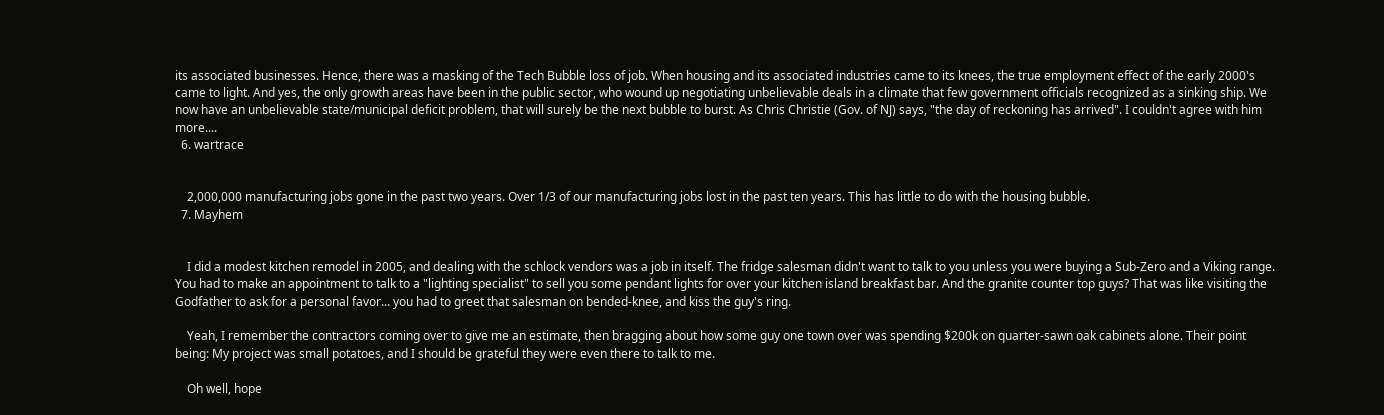its associated businesses. Hence, there was a masking of the Tech Bubble loss of job. When housing and its associated industries came to its knees, the true employment effect of the early 2000's came to light. And yes, the only growth areas have been in the public sector, who wound up negotiating unbelievable deals in a climate that few government officials recognized as a sinking ship. We now have an unbelievable state/municipal deficit problem, that will surely be the next bubble to burst. As Chris Christie (Gov. of NJ) says, "the day of reckoning has arrived". I couldn't agree with him more....
  6. wartrace


    2,000,000 manufacturing jobs gone in the past two years. Over 1/3 of our manufacturing jobs lost in the past ten years. This has little to do with the housing bubble.
  7. Mayhem


    I did a modest kitchen remodel in 2005, and dealing with the schlock vendors was a job in itself. The fridge salesman didn't want to talk to you unless you were buying a Sub-Zero and a Viking range. You had to make an appointment to talk to a "lighting specialist" to sell you some pendant lights for over your kitchen island breakfast bar. And the granite counter top guys? That was like visiting the Godfather to ask for a personal favor... you had to greet that salesman on bended-knee, and kiss the guy's ring.

    Yeah, I remember the contractors coming over to give me an estimate, then bragging about how some guy one town over was spending $200k on quarter-sawn oak cabinets alone. Their point being: My project was small potatoes, and I should be grateful they were even there to talk to me.

    Oh well, hope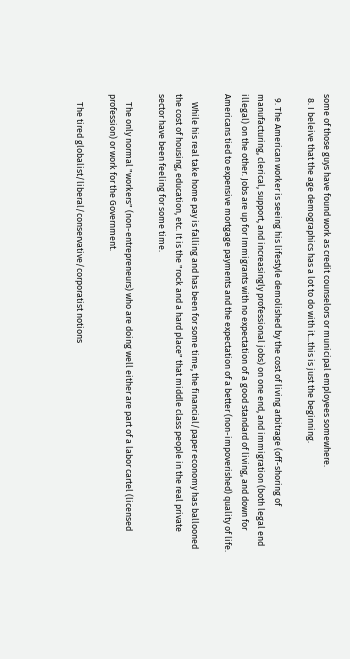some of those guys have found work as credit counselors or municipal employees somewhere.
  8. I beleive that the age demographics has a lot to do with it...this is just the beginning.

  9. The American worker is seeing his lifestyle demolished by the cost of living arbitrage (off-shoring of manufacturing, clerical, support, and increasingly professional jobs) on one end, and immigration (both legal end illegal) on the other. Jobs are up for Immigrants with no expectation of a good standard of living, and down for Americans tied to expensive mortgage payments and the expectation of a better (non-impoverished) quality of life.

    While his real take home pay is falling and has been for some time, the financial/paper economy has ballooned the cost of housing, education, etc. It is the "rock and a hard place" that middle class people in the real private sector have been feeling for some time.

    The only normal "workers" (non-entrepreneurs) who are doing well either are part of a labor cartel (licensed profession) or work for the Government.

    The tired globalist/liberal/conservative/corporatist notions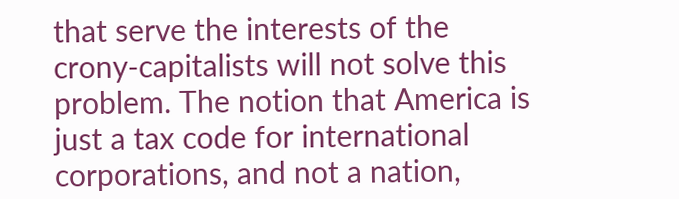that serve the interests of the crony-capitalists will not solve this problem. The notion that America is just a tax code for international corporations, and not a nation,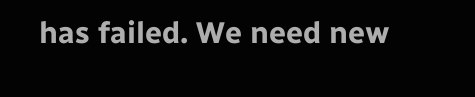has failed. We need new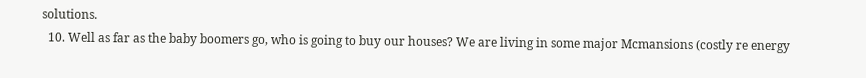solutions.
  10. Well as far as the baby boomers go, who is going to buy our houses? We are living in some major Mcmansions (costly re energy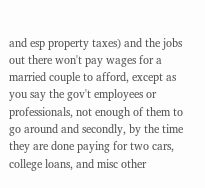and esp property taxes) and the jobs out there won't pay wages for a married couple to afford, except as you say the gov't employees or professionals, not enough of them to go around and secondly, by the time they are done paying for two cars, college loans, and misc other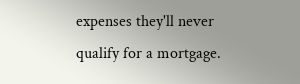expenses they'll never qualify for a mortgage.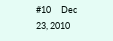#10     Dec 23, 2010